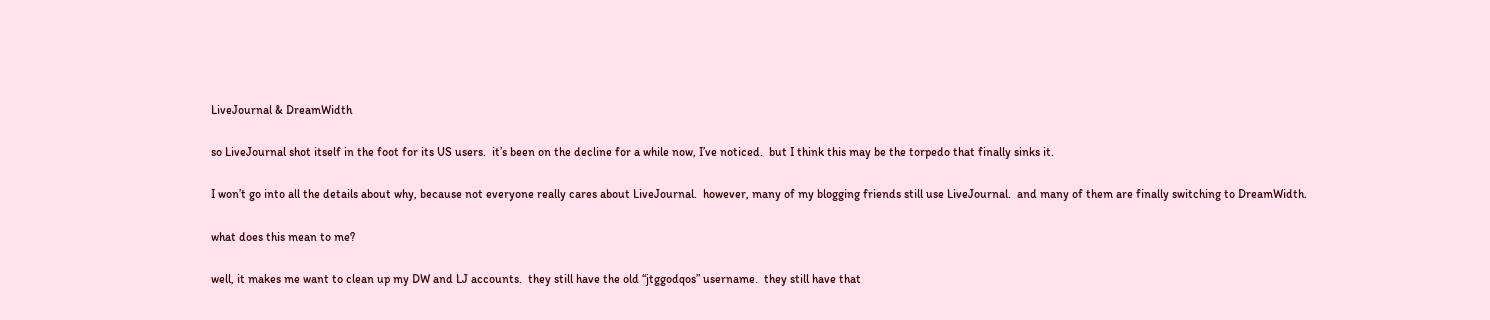LiveJournal & DreamWidth

so LiveJournal shot itself in the foot for its US users.  it’s been on the decline for a while now, I’ve noticed.  but I think this may be the torpedo that finally sinks it.

I won’t go into all the details about why, because not everyone really cares about LiveJournal.  however, many of my blogging friends still use LiveJournal.  and many of them are finally switching to DreamWidth.

what does this mean to me?

well, it makes me want to clean up my DW and LJ accounts.  they still have the old “jtggodqos” username.  they still have that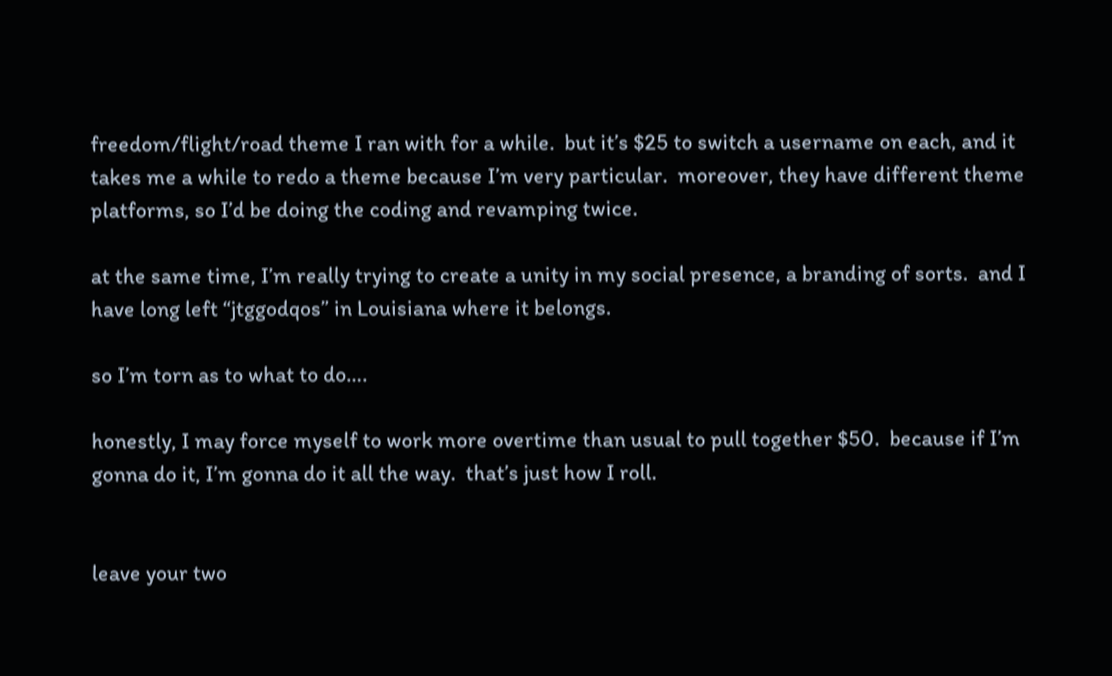freedom/flight/road theme I ran with for a while.  but it’s $25 to switch a username on each, and it takes me a while to redo a theme because I’m very particular.  moreover, they have different theme platforms, so I’d be doing the coding and revamping twice.

at the same time, I’m really trying to create a unity in my social presence, a branding of sorts.  and I have long left “jtggodqos” in Louisiana where it belongs.

so I’m torn as to what to do….

honestly, I may force myself to work more overtime than usual to pull together $50.  because if I’m gonna do it, I’m gonna do it all the way.  that’s just how I roll.


leave your two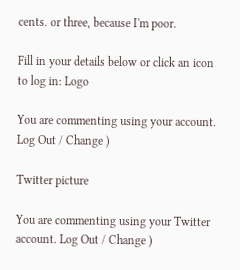cents. or three, because I'm poor.

Fill in your details below or click an icon to log in: Logo

You are commenting using your account. Log Out / Change )

Twitter picture

You are commenting using your Twitter account. Log Out / Change )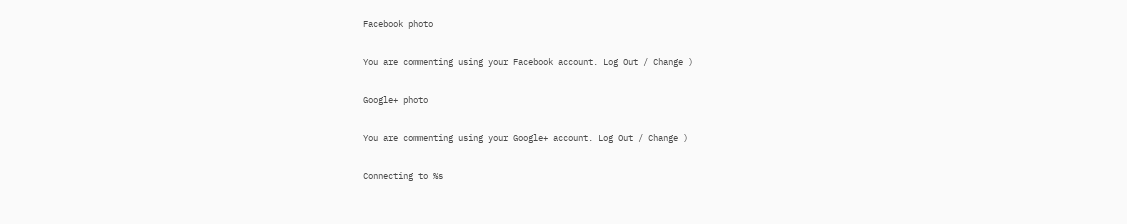Facebook photo

You are commenting using your Facebook account. Log Out / Change )

Google+ photo

You are commenting using your Google+ account. Log Out / Change )

Connecting to %s